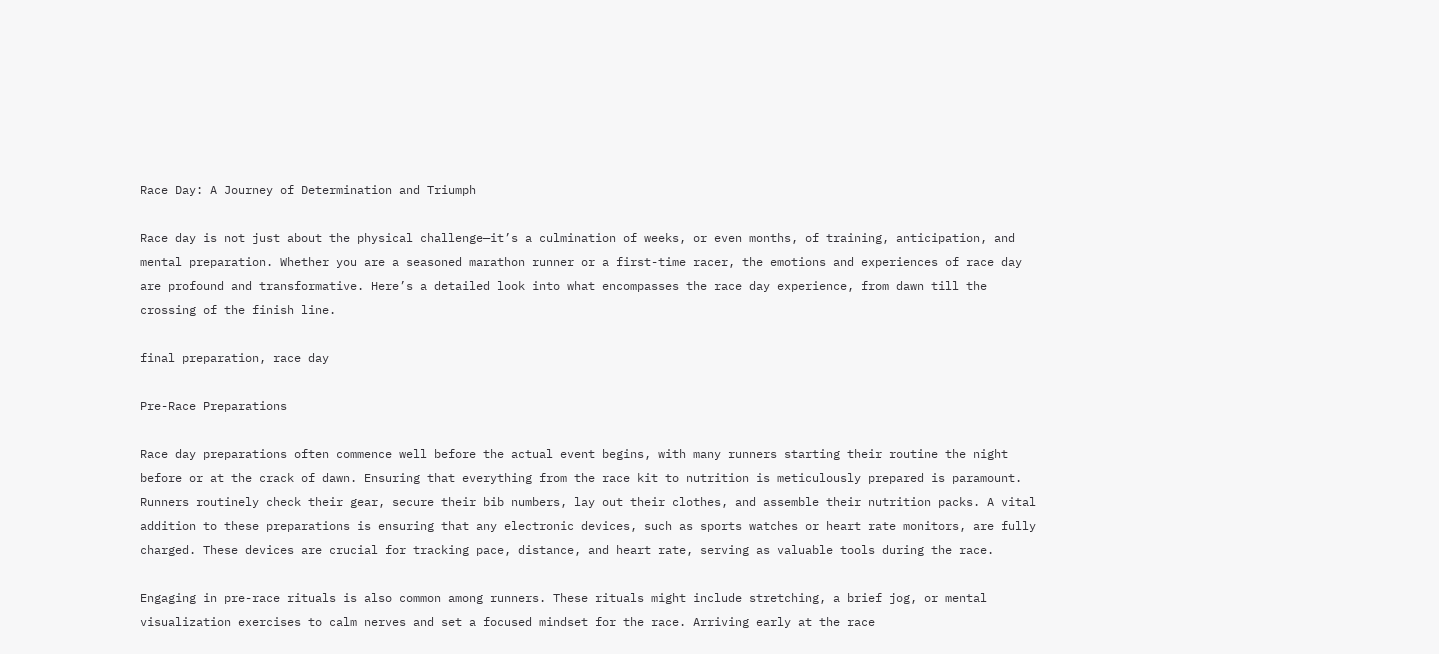Race Day: A Journey of Determination and Triumph

Race day is not just about the physical challenge—it’s a culmination of weeks, or even months, of training, anticipation, and mental preparation. Whether you are a seasoned marathon runner or a first-time racer, the emotions and experiences of race day are profound and transformative. Here’s a detailed look into what encompasses the race day experience, from dawn till the crossing of the finish line.

final preparation, race day

Pre-Race Preparations

Race day preparations often commence well before the actual event begins, with many runners starting their routine the night before or at the crack of dawn. Ensuring that everything from the race kit to nutrition is meticulously prepared is paramount. Runners routinely check their gear, secure their bib numbers, lay out their clothes, and assemble their nutrition packs. A vital addition to these preparations is ensuring that any electronic devices, such as sports watches or heart rate monitors, are fully charged. These devices are crucial for tracking pace, distance, and heart rate, serving as valuable tools during the race.

Engaging in pre-race rituals is also common among runners. These rituals might include stretching, a brief jog, or mental visualization exercises to calm nerves and set a focused mindset for the race. Arriving early at the race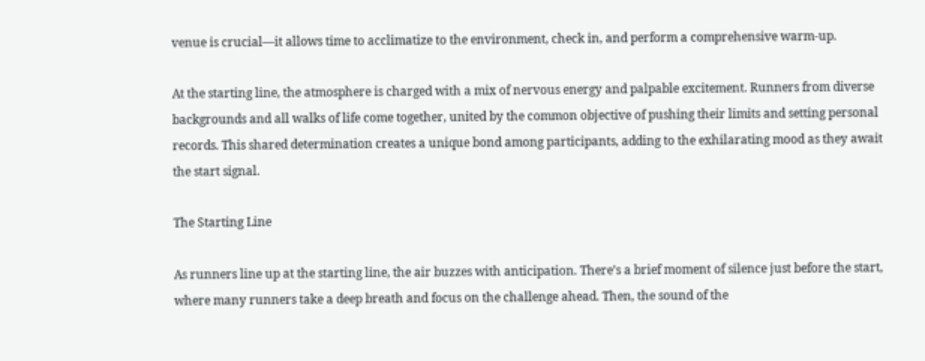venue is crucial—it allows time to acclimatize to the environment, check in, and perform a comprehensive warm-up.

At the starting line, the atmosphere is charged with a mix of nervous energy and palpable excitement. Runners from diverse backgrounds and all walks of life come together, united by the common objective of pushing their limits and setting personal records. This shared determination creates a unique bond among participants, adding to the exhilarating mood as they await the start signal.

The Starting Line

As runners line up at the starting line, the air buzzes with anticipation. There’s a brief moment of silence just before the start, where many runners take a deep breath and focus on the challenge ahead. Then, the sound of the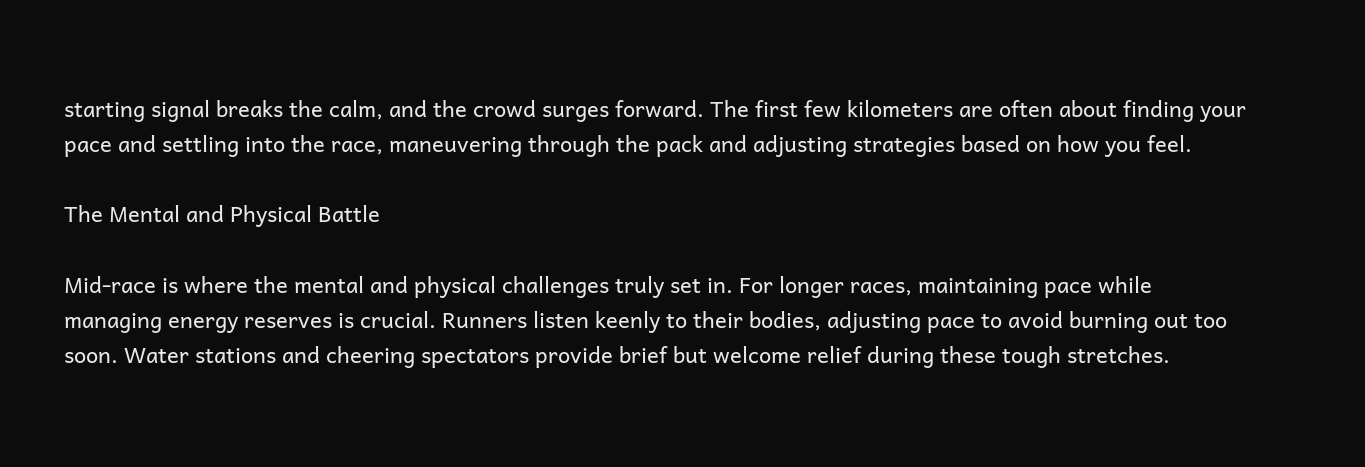starting signal breaks the calm, and the crowd surges forward. The first few kilometers are often about finding your pace and settling into the race, maneuvering through the pack and adjusting strategies based on how you feel.

The Mental and Physical Battle

Mid-race is where the mental and physical challenges truly set in. For longer races, maintaining pace while managing energy reserves is crucial. Runners listen keenly to their bodies, adjusting pace to avoid burning out too soon. Water stations and cheering spectators provide brief but welcome relief during these tough stretches.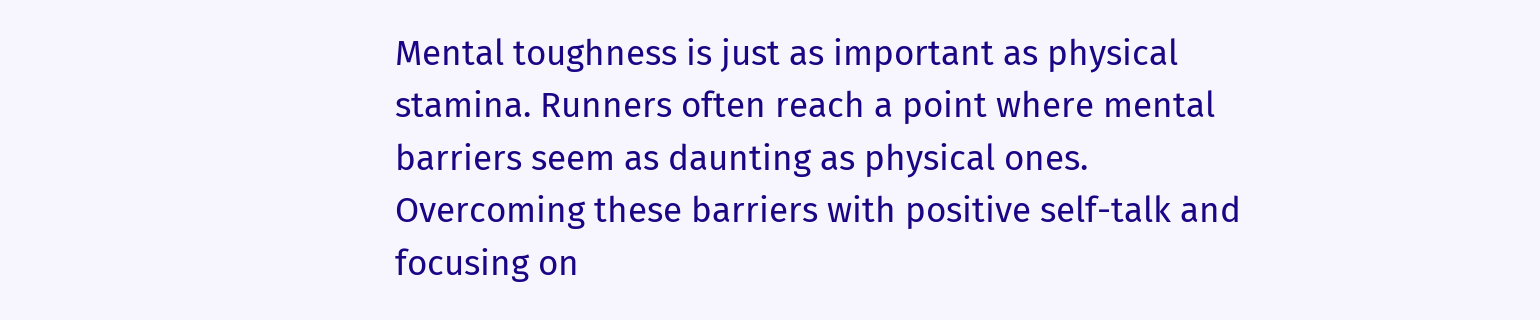Mental toughness is just as important as physical stamina. Runners often reach a point where mental barriers seem as daunting as physical ones. Overcoming these barriers with positive self-talk and focusing on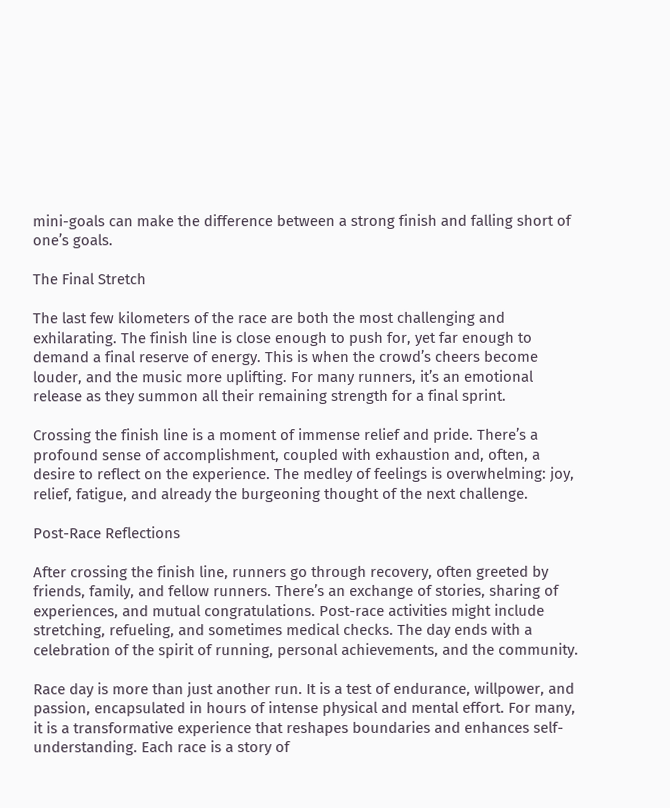mini-goals can make the difference between a strong finish and falling short of one’s goals.

The Final Stretch

The last few kilometers of the race are both the most challenging and exhilarating. The finish line is close enough to push for, yet far enough to demand a final reserve of energy. This is when the crowd’s cheers become louder, and the music more uplifting. For many runners, it’s an emotional release as they summon all their remaining strength for a final sprint.

Crossing the finish line is a moment of immense relief and pride. There’s a profound sense of accomplishment, coupled with exhaustion and, often, a desire to reflect on the experience. The medley of feelings is overwhelming: joy, relief, fatigue, and already the burgeoning thought of the next challenge.

Post-Race Reflections

After crossing the finish line, runners go through recovery, often greeted by friends, family, and fellow runners. There’s an exchange of stories, sharing of experiences, and mutual congratulations. Post-race activities might include stretching, refueling, and sometimes medical checks. The day ends with a celebration of the spirit of running, personal achievements, and the community.

Race day is more than just another run. It is a test of endurance, willpower, and passion, encapsulated in hours of intense physical and mental effort. For many, it is a transformative experience that reshapes boundaries and enhances self-understanding. Each race is a story of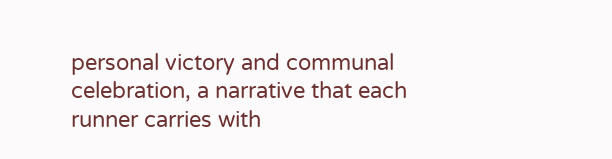personal victory and communal celebration, a narrative that each runner carries with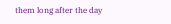them long after the day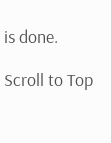is done.

Scroll to Top